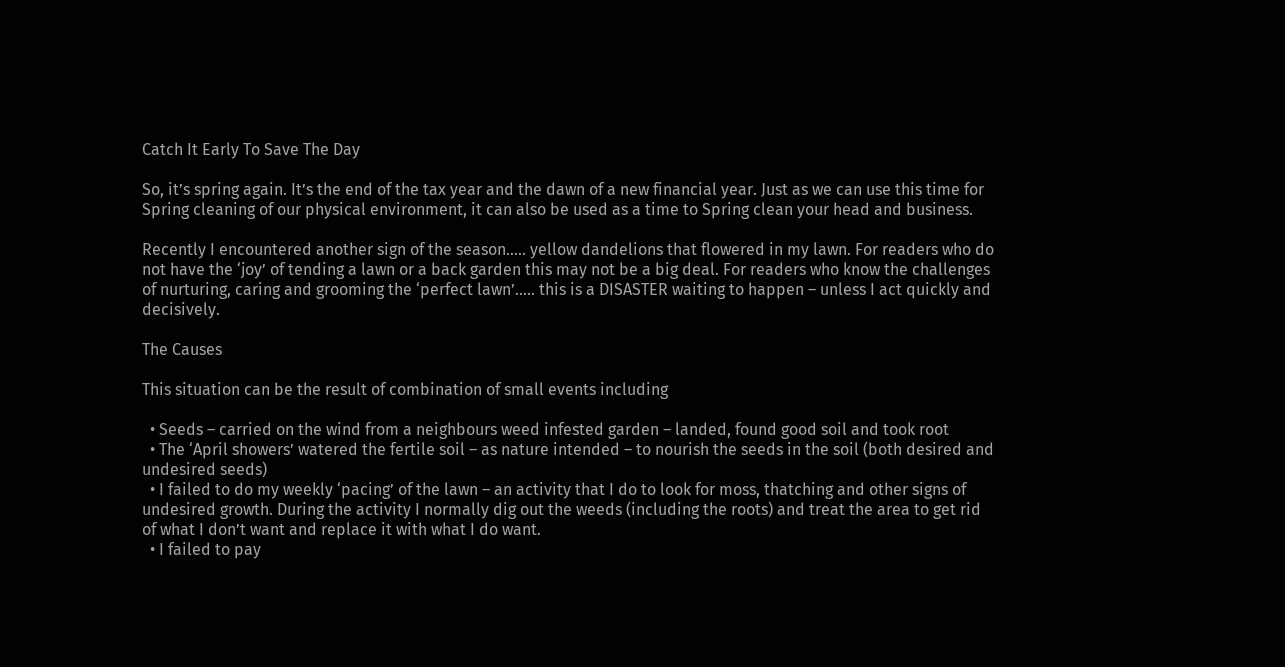Catch It Early To Save The Day

So, it’s spring again. It’s the end of the tax year and the dawn of a new financial year. Just as we can use this time for Spring cleaning of our physical environment, it can also be used as a time to Spring clean your head and business.

Recently I encountered another sign of the season….. yellow dandelions that flowered in my lawn. For readers who do not have the ‘joy’ of tending a lawn or a back garden this may not be a big deal. For readers who know the challenges of nurturing, caring and grooming the ‘perfect lawn’….. this is a DISASTER waiting to happen – unless I act quickly and decisively.

The Causes

This situation can be the result of combination of small events including

  • Seeds – carried on the wind from a neighbours weed infested garden – landed, found good soil and took root
  • The ‘April showers’ watered the fertile soil – as nature intended – to nourish the seeds in the soil (both desired and undesired seeds)
  • I failed to do my weekly ‘pacing’ of the lawn – an activity that I do to look for moss, thatching and other signs of undesired growth. During the activity I normally dig out the weeds (including the roots) and treat the area to get rid of what I don’t want and replace it with what I do want.
  • I failed to pay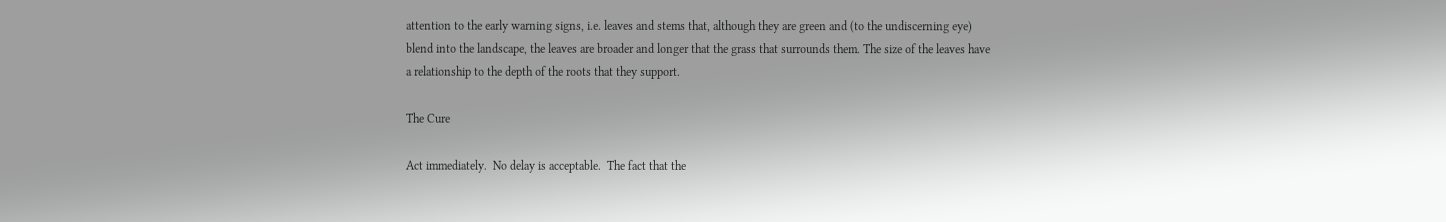attention to the early warning signs, i.e. leaves and stems that, although they are green and (to the undiscerning eye) blend into the landscape, the leaves are broader and longer that the grass that surrounds them. The size of the leaves have a relationship to the depth of the roots that they support.

The Cure

Act immediately.  No delay is acceptable.  The fact that the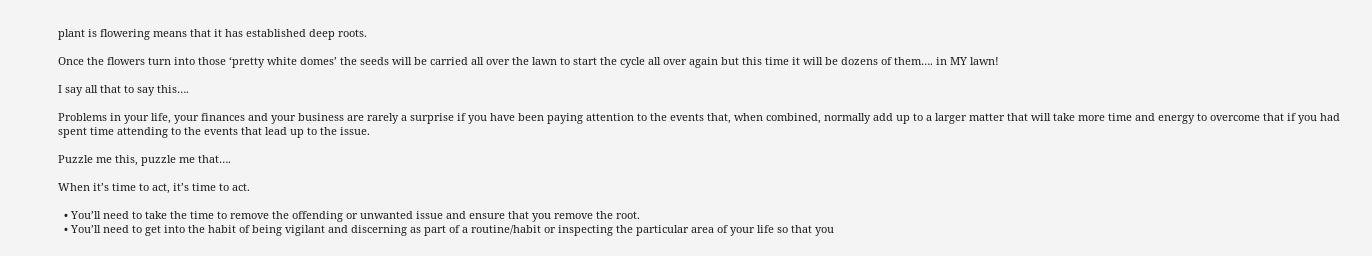plant is flowering means that it has established deep roots.

Once the flowers turn into those ‘pretty white domes’ the seeds will be carried all over the lawn to start the cycle all over again but this time it will be dozens of them…. in MY lawn!

I say all that to say this….

Problems in your life, your finances and your business are rarely a surprise if you have been paying attention to the events that, when combined, normally add up to a larger matter that will take more time and energy to overcome that if you had spent time attending to the events that lead up to the issue.

Puzzle me this, puzzle me that….

When it’s time to act, it’s time to act.

  • You’ll need to take the time to remove the offending or unwanted issue and ensure that you remove the root.
  • You’ll need to get into the habit of being vigilant and discerning as part of a routine/habit or inspecting the particular area of your life so that you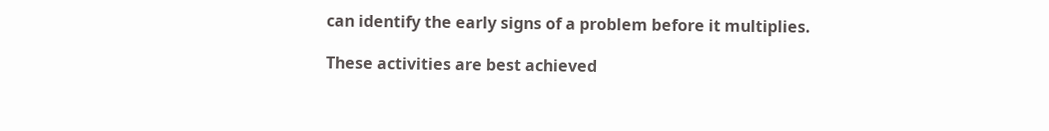can identify the early signs of a problem before it multiplies.

These activities are best achieved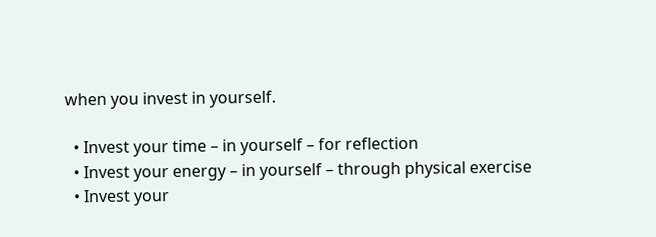when you invest in yourself.

  • Invest your time – in yourself – for reflection
  • Invest your energy – in yourself – through physical exercise
  • Invest your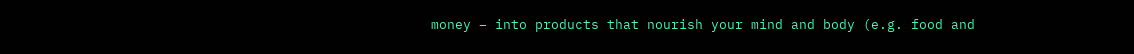money – into products that nourish your mind and body (e.g. food and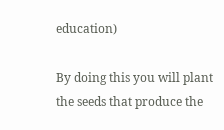education)

By doing this you will plant the seeds that produce the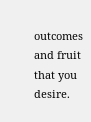outcomes and fruit that you desire.